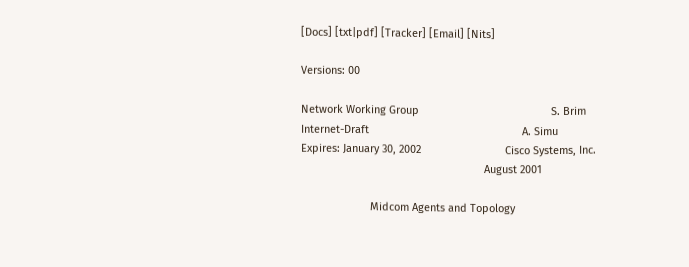[Docs] [txt|pdf] [Tracker] [Email] [Nits]

Versions: 00

Network Working Group                                            S. Brim
Internet-Draft                                                   A. Simu
Expires: January 30, 2002                            Cisco Systems, Inc.
                                                             August 2001

                       Midcom Agents and Topology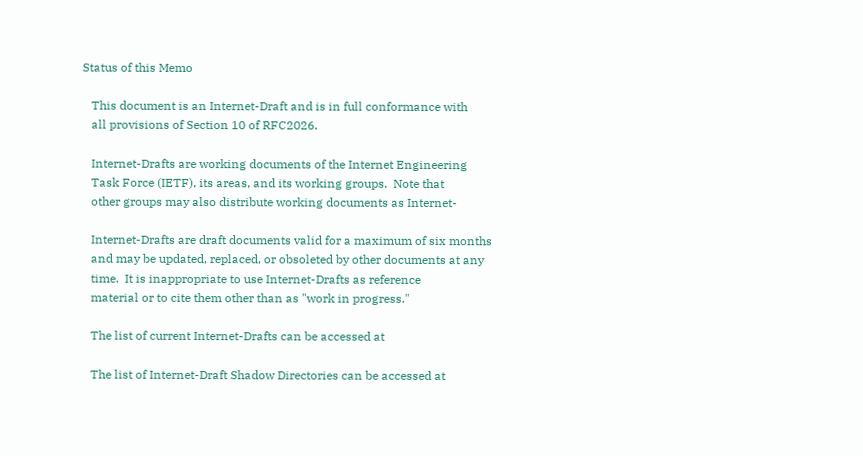Status of this Memo

   This document is an Internet-Draft and is in full conformance with
   all provisions of Section 10 of RFC2026.

   Internet-Drafts are working documents of the Internet Engineering
   Task Force (IETF), its areas, and its working groups.  Note that
   other groups may also distribute working documents as Internet-

   Internet-Drafts are draft documents valid for a maximum of six months
   and may be updated, replaced, or obsoleted by other documents at any
   time.  It is inappropriate to use Internet-Drafts as reference
   material or to cite them other than as "work in progress."

   The list of current Internet-Drafts can be accessed at

   The list of Internet-Draft Shadow Directories can be accessed at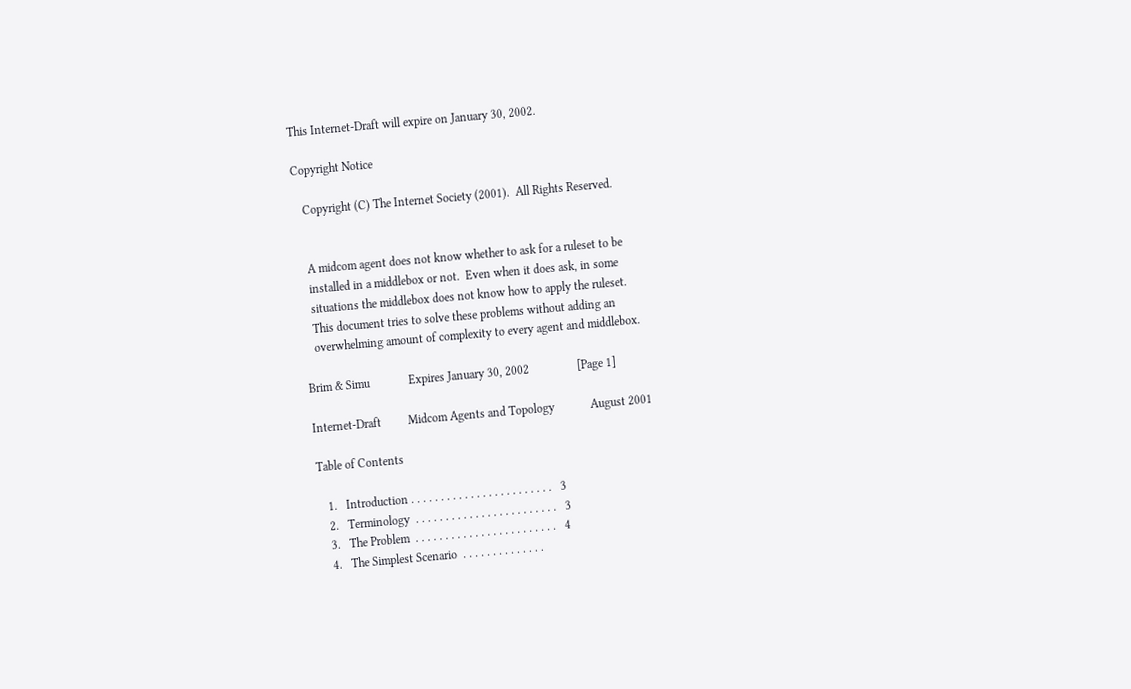This Internet-Draft will expire on January 30, 2002.

Copyright Notice

   Copyright (C) The Internet Society (2001).  All Rights Reserved.


   A midcom agent does not know whether to ask for a ruleset to be
   installed in a middlebox or not.  Even when it does ask, in some
   situations the middlebox does not know how to apply the ruleset.
   This document tries to solve these problems without adding an
   overwhelming amount of complexity to every agent and middlebox.

Brim & Simu             Expires January 30, 2002                [Page 1]

Internet-Draft         Midcom Agents and Topology            August 2001

Table of Contents

   1.   Introduction . . . . . . . . . . . . . . . . . . . . . . . .   3
   2.   Terminology  . . . . . . . . . . . . . . . . . . . . . . . .   3
   3.   The Problem  . . . . . . . . . . . . . . . . . . . . . . . .   4
   4.   The Simplest Scenario  . . . . . . . . . . . . . .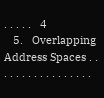. . . . .   4
   5.   Overlapping Address Spaces . . . . . . . . . . . . . . . . .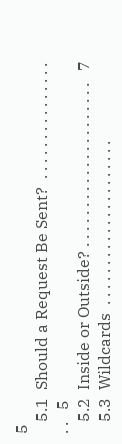5
   5.1  Should a Request Be Sent?  . . . . . . . . . . . . . . . . .   5
   5.2  Inside or Outside? . . . . . . . . . . . . . . . . . . . . .   7
   5.3  Wildcards  . . . . . . . . . . . . . . . . . . . . .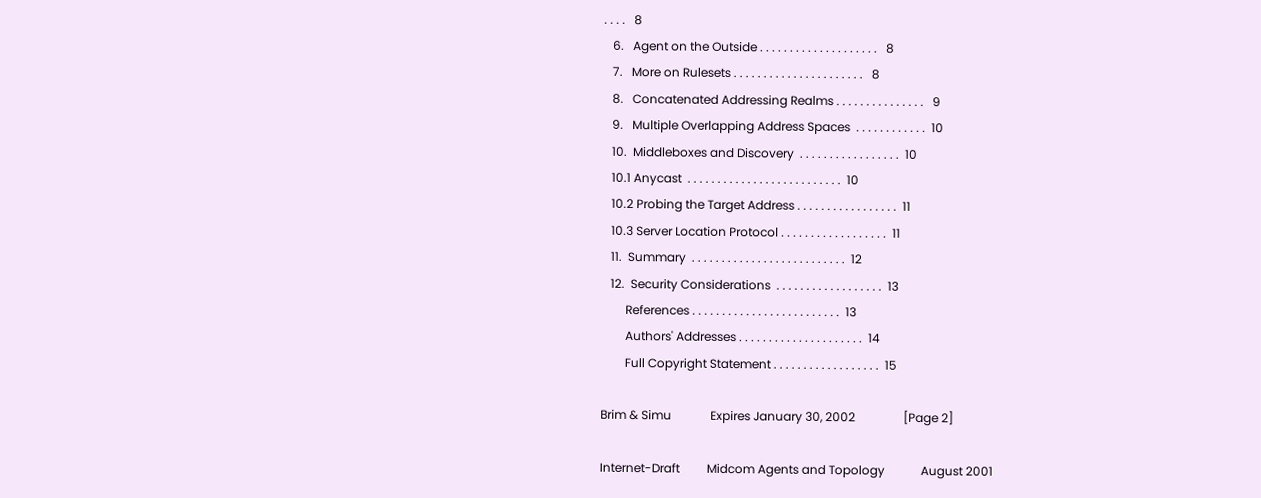. . . .   8
   6.   Agent on the Outside . . . . . . . . . . . . . . . . . . . .   8
   7.   More on Rulesets . . . . . . . . . . . . . . . . . . . . . .   8
   8.   Concatenated Addressing Realms . . . . . . . . . . . . . . .   9
   9.   Multiple Overlapping Address Spaces  . . . . . . . . . . . .  10
   10.  Middleboxes and Discovery  . . . . . . . . . . . . . . . . .  10
   10.1 Anycast  . . . . . . . . . . . . . . . . . . . . . . . . . .  10
   10.2 Probing the Target Address . . . . . . . . . . . . . . . . .  11
   10.3 Server Location Protocol . . . . . . . . . . . . . . . . . .  11
   11.  Summary  . . . . . . . . . . . . . . . . . . . . . . . . . .  12
   12.  Security Considerations  . . . . . . . . . . . . . . . . . .  13
        References . . . . . . . . . . . . . . . . . . . . . . . . .  13
        Authors' Addresses . . . . . . . . . . . . . . . . . . . . .  14
        Full Copyright Statement . . . . . . . . . . . . . . . . . .  15

Brim & Simu             Expires January 30, 2002                [Page 2]

Internet-Draft         Midcom Agents and Topology            August 2001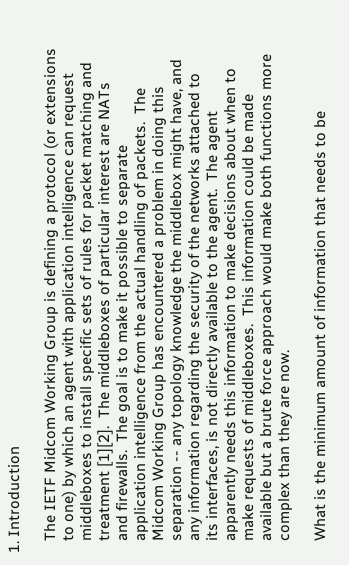1. Introduction

   The IETF Midcom Working Group is defining a protocol (or extensions
   to one) by which an agent with application intelligence can request
   middleboxes to install specific sets of rules for packet matching and
   treatment [1][2].  The middleboxes of particular interest are NATs
   and firewalls.  The goal is to make it possible to separate
   application intelligence from the actual handling of packets.  The
   Midcom Working Group has encountered a problem in doing this
   separation -- any topology knowledge the middlebox might have, and
   any information regarding the security of the networks attached to
   its interfaces, is not directly available to the agent.  The agent
   apparently needs this information to make decisions about when to
   make requests of middleboxes.  This information could be made
   available but a brute force approach would make both functions more
   complex than they are now.

   What is the minimum amount of information that needs to be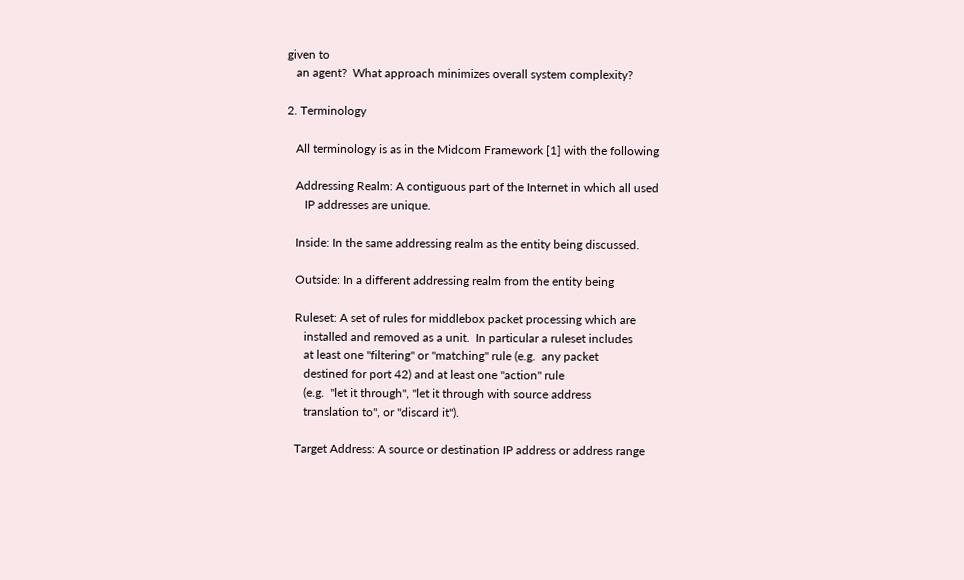given to
   an agent?  What approach minimizes overall system complexity?

2. Terminology

   All terminology is as in the Midcom Framework [1] with the following

   Addressing Realm: A contiguous part of the Internet in which all used
      IP addresses are unique.

   Inside: In the same addressing realm as the entity being discussed.

   Outside: In a different addressing realm from the entity being

   Ruleset: A set of rules for middlebox packet processing which are
      installed and removed as a unit.  In particular a ruleset includes
      at least one "filtering" or "matching" rule (e.g.  any packet
      destined for port 42) and at least one "action" rule
      (e.g.  "let it through", "let it through with source address
      translation to", or "discard it").

   Target Address: A source or destination IP address or address range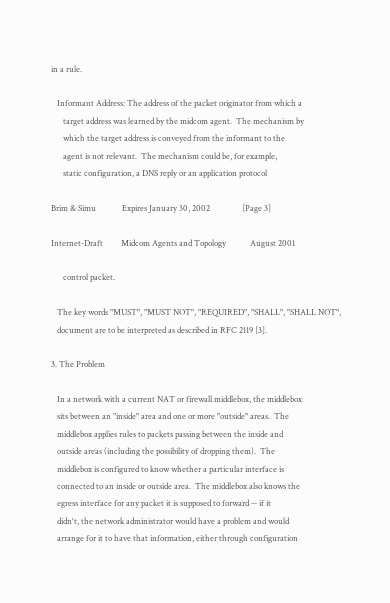in a rule.

   Informant Address: The address of the packet originator from which a
      target address was learned by the midcom agent.  The mechanism by
      which the target address is conveyed from the informant to the
      agent is not relevant.  The mechanism could be, for example,
      static configuration, a DNS reply or an application protocol

Brim & Simu             Expires January 30, 2002                [Page 3]

Internet-Draft         Midcom Agents and Topology            August 2001

      control packet.

   The key words "MUST", "MUST NOT", "REQUIRED", "SHALL", "SHALL NOT",
   document are to be interpreted as described in RFC 2119 [3].

3. The Problem

   In a network with a current NAT or firewall middlebox, the middlebox
   sits between an "inside" area and one or more "outside" areas.  The
   middlebox applies rules to packets passing between the inside and
   outside areas (including the possibility of dropping them).  The
   middlebox is configured to know whether a particular interface is
   connected to an inside or outside area.  The middlebox also knows the
   egress interface for any packet it is supposed to forward -- if it
   didn't, the network administrator would have a problem and would
   arrange for it to have that information, either through configuration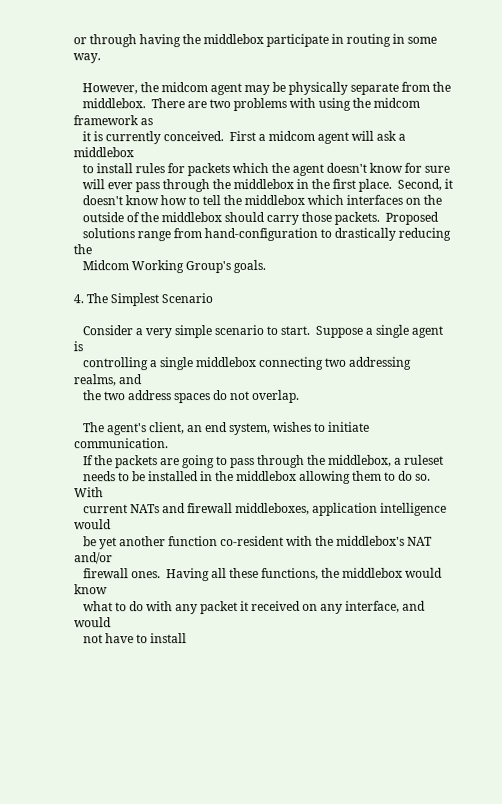or through having the middlebox participate in routing in some way.

   However, the midcom agent may be physically separate from the
   middlebox.  There are two problems with using the midcom framework as
   it is currently conceived.  First a midcom agent will ask a middlebox
   to install rules for packets which the agent doesn't know for sure
   will ever pass through the middlebox in the first place.  Second, it
   doesn't know how to tell the middlebox which interfaces on the
   outside of the middlebox should carry those packets.  Proposed
   solutions range from hand-configuration to drastically reducing the
   Midcom Working Group's goals.

4. The Simplest Scenario

   Consider a very simple scenario to start.  Suppose a single agent is
   controlling a single middlebox connecting two addressing realms, and
   the two address spaces do not overlap.

   The agent's client, an end system, wishes to initiate communication.
   If the packets are going to pass through the middlebox, a ruleset
   needs to be installed in the middlebox allowing them to do so.  With
   current NATs and firewall middleboxes, application intelligence would
   be yet another function co-resident with the middlebox's NAT and/or
   firewall ones.  Having all these functions, the middlebox would know
   what to do with any packet it received on any interface, and would
   not have to install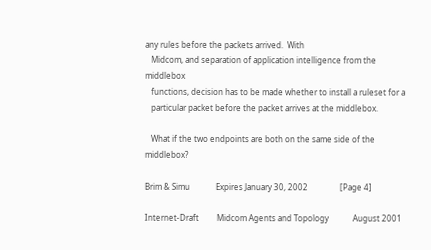any rules before the packets arrived.  With
   Midcom, and separation of application intelligence from the middlebox
   functions, decision has to be made whether to install a ruleset for a
   particular packet before the packet arrives at the middlebox.

   What if the two endpoints are both on the same side of the middlebox?

Brim & Simu             Expires January 30, 2002                [Page 4]

Internet-Draft         Midcom Agents and Topology            August 2001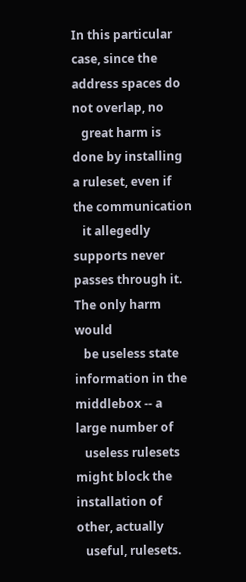In this particular case, since the address spaces do not overlap, no
   great harm is done by installing a ruleset, even if the communication
   it allegedly supports never passes through it.  The only harm would
   be useless state information in the middlebox -- a large number of
   useless rulesets might block the installation of other, actually
   useful, rulesets.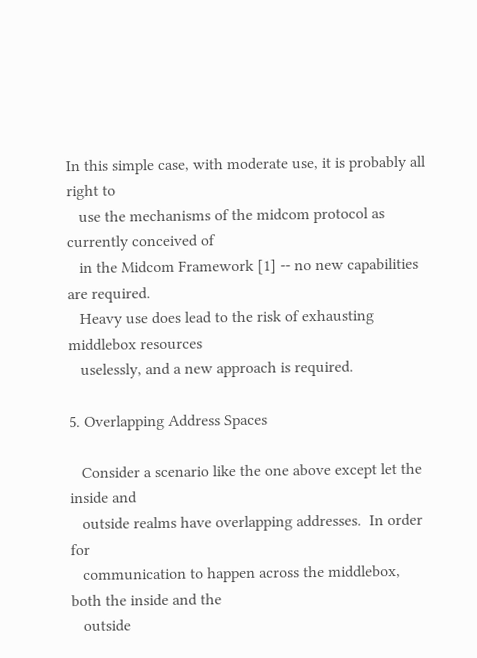In this simple case, with moderate use, it is probably all right to
   use the mechanisms of the midcom protocol as currently conceived of
   in the Midcom Framework [1] -- no new capabilities are required.
   Heavy use does lead to the risk of exhausting middlebox resources
   uselessly, and a new approach is required.

5. Overlapping Address Spaces

   Consider a scenario like the one above except let the inside and
   outside realms have overlapping addresses.  In order for
   communication to happen across the middlebox, both the inside and the
   outside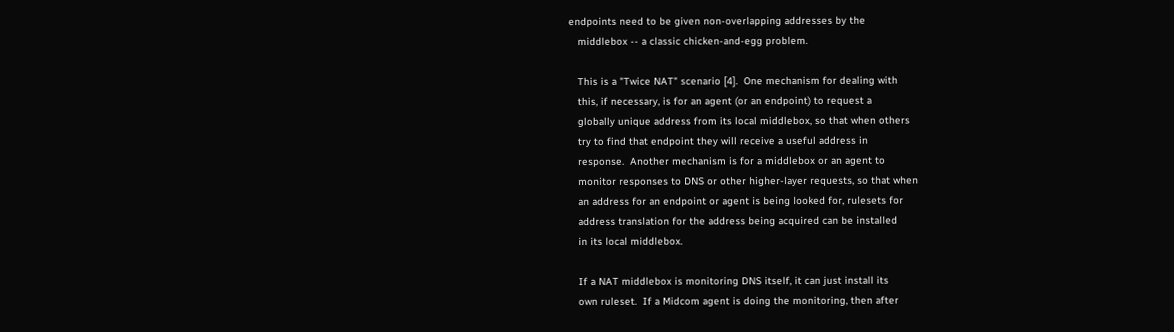endpoints need to be given non-overlapping addresses by the
   middlebox -- a classic chicken-and-egg problem.

   This is a "Twice NAT" scenario [4].  One mechanism for dealing with
   this, if necessary, is for an agent (or an endpoint) to request a
   globally unique address from its local middlebox, so that when others
   try to find that endpoint they will receive a useful address in
   response.  Another mechanism is for a middlebox or an agent to
   monitor responses to DNS or other higher-layer requests, so that when
   an address for an endpoint or agent is being looked for, rulesets for
   address translation for the address being acquired can be installed
   in its local middlebox.

   If a NAT middlebox is monitoring DNS itself, it can just install its
   own ruleset.  If a Midcom agent is doing the monitoring, then after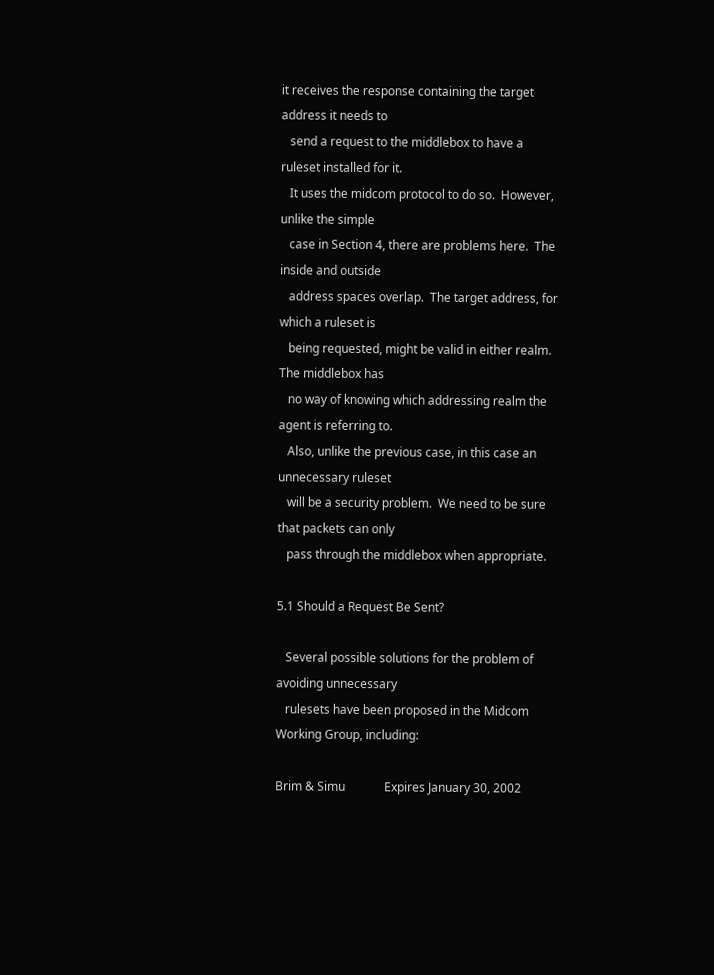it receives the response containing the target address it needs to
   send a request to the middlebox to have a ruleset installed for it.
   It uses the midcom protocol to do so.  However, unlike the simple
   case in Section 4, there are problems here.  The inside and outside
   address spaces overlap.  The target address, for which a ruleset is
   being requested, might be valid in either realm.  The middlebox has
   no way of knowing which addressing realm the agent is referring to.
   Also, unlike the previous case, in this case an unnecessary ruleset
   will be a security problem.  We need to be sure that packets can only
   pass through the middlebox when appropriate.

5.1 Should a Request Be Sent?

   Several possible solutions for the problem of avoiding unnecessary
   rulesets have been proposed in the Midcom Working Group, including:

Brim & Simu             Expires January 30, 2002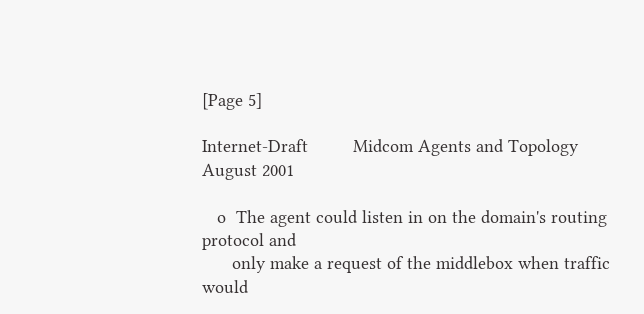[Page 5]

Internet-Draft         Midcom Agents and Topology            August 2001

   o  The agent could listen in on the domain's routing protocol and
      only make a request of the middlebox when traffic would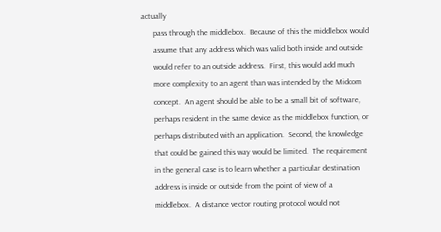actually
      pass through the middlebox.  Because of this the middlebox would
      assume that any address which was valid both inside and outside
      would refer to an outside address.  First, this would add much
      more complexity to an agent than was intended by the Midcom
      concept.  An agent should be able to be a small bit of software,
      perhaps resident in the same device as the middlebox function, or
      perhaps distributed with an application.  Second, the knowledge
      that could be gained this way would be limited.  The requirement
      in the general case is to learn whether a particular destination
      address is inside or outside from the point of view of a
      middlebox.  A distance vector routing protocol would not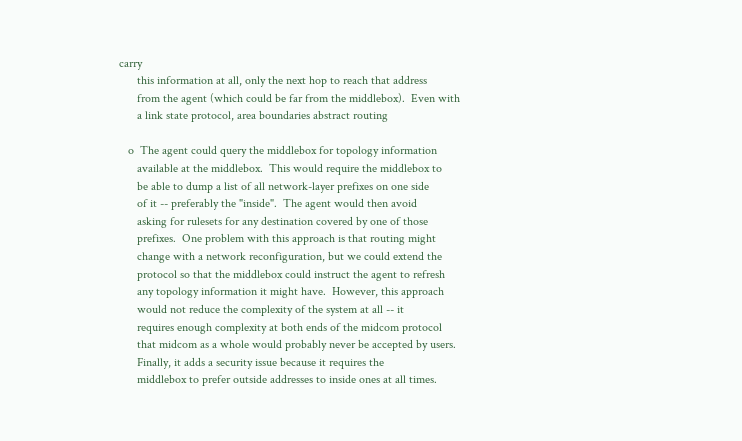carry
      this information at all, only the next hop to reach that address
      from the agent (which could be far from the middlebox).  Even with
      a link state protocol, area boundaries abstract routing

   o  The agent could query the middlebox for topology information
      available at the middlebox.  This would require the middlebox to
      be able to dump a list of all network-layer prefixes on one side
      of it -- preferably the "inside".  The agent would then avoid
      asking for rulesets for any destination covered by one of those
      prefixes.  One problem with this approach is that routing might
      change with a network reconfiguration, but we could extend the
      protocol so that the middlebox could instruct the agent to refresh
      any topology information it might have.  However, this approach
      would not reduce the complexity of the system at all -- it
      requires enough complexity at both ends of the midcom protocol
      that midcom as a whole would probably never be accepted by users.
      Finally, it adds a security issue because it requires the
      middlebox to prefer outside addresses to inside ones at all times.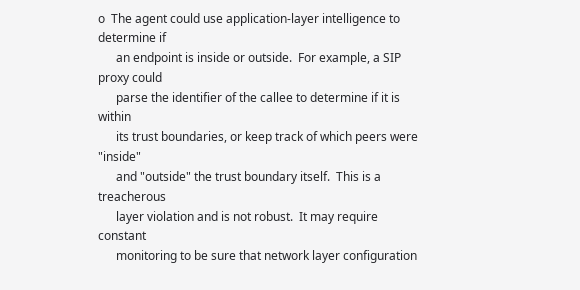o  The agent could use application-layer intelligence to determine if
      an endpoint is inside or outside.  For example, a SIP proxy could
      parse the identifier of the callee to determine if it is within
      its trust boundaries, or keep track of which peers were "inside"
      and "outside" the trust boundary itself.  This is a treacherous
      layer violation and is not robust.  It may require constant
      monitoring to be sure that network layer configuration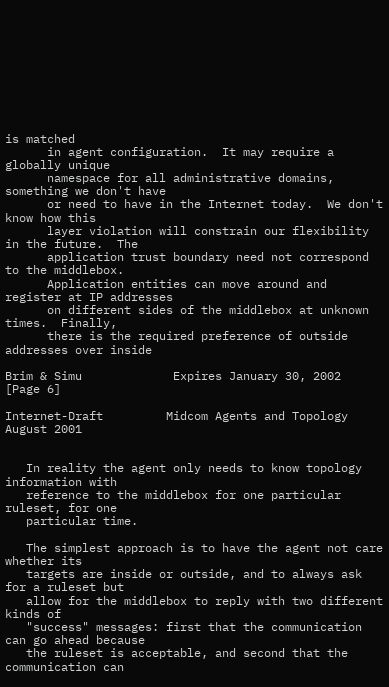is matched
      in agent configuration.  It may require a globally unique
      namespace for all administrative domains, something we don't have
      or need to have in the Internet today.  We don't know how this
      layer violation will constrain our flexibility in the future.  The
      application trust boundary need not correspond to the middlebox.
      Application entities can move around and register at IP addresses
      on different sides of the middlebox at unknown times.  Finally,
      there is the required preference of outside addresses over inside

Brim & Simu             Expires January 30, 2002                [Page 6]

Internet-Draft         Midcom Agents and Topology            August 2001


   In reality the agent only needs to know topology information with
   reference to the middlebox for one particular ruleset, for one
   particular time.

   The simplest approach is to have the agent not care whether its
   targets are inside or outside, and to always ask for a ruleset but
   allow for the middlebox to reply with two different kinds of
   "success" messages: first that the communication can go ahead because
   the ruleset is acceptable, and second that the communication can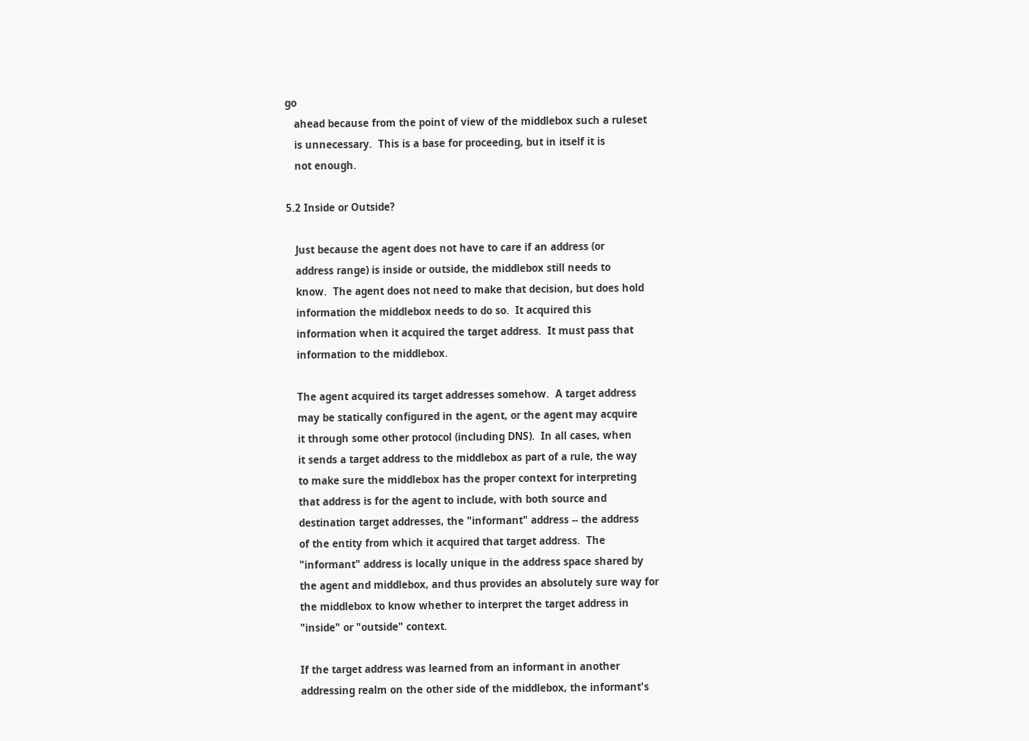go
   ahead because from the point of view of the middlebox such a ruleset
   is unnecessary.  This is a base for proceeding, but in itself it is
   not enough.

5.2 Inside or Outside?

   Just because the agent does not have to care if an address (or
   address range) is inside or outside, the middlebox still needs to
   know.  The agent does not need to make that decision, but does hold
   information the middlebox needs to do so.  It acquired this
   information when it acquired the target address.  It must pass that
   information to the middlebox.

   The agent acquired its target addresses somehow.  A target address
   may be statically configured in the agent, or the agent may acquire
   it through some other protocol (including DNS).  In all cases, when
   it sends a target address to the middlebox as part of a rule, the way
   to make sure the middlebox has the proper context for interpreting
   that address is for the agent to include, with both source and
   destination target addresses, the "informant" address -- the address
   of the entity from which it acquired that target address.  The
   "informant" address is locally unique in the address space shared by
   the agent and middlebox, and thus provides an absolutely sure way for
   the middlebox to know whether to interpret the target address in
   "inside" or "outside" context.

   If the target address was learned from an informant in another
   addressing realm on the other side of the middlebox, the informant's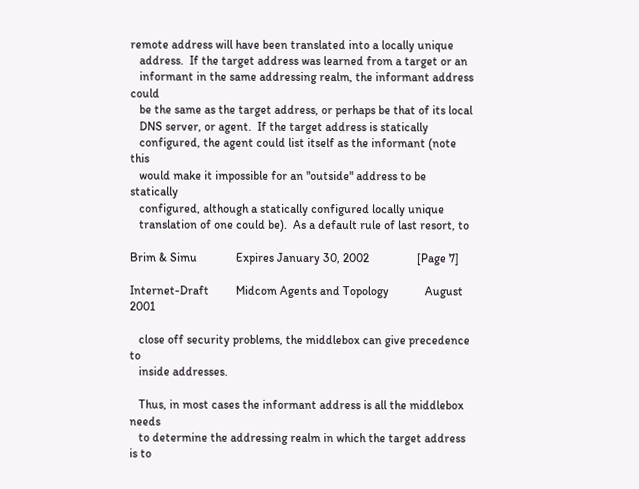remote address will have been translated into a locally unique
   address.  If the target address was learned from a target or an
   informant in the same addressing realm, the informant address could
   be the same as the target address, or perhaps be that of its local
   DNS server, or agent.  If the target address is statically
   configured, the agent could list itself as the informant (note this
   would make it impossible for an "outside" address to be statically
   configured, although a statically configured locally unique
   translation of one could be).  As a default rule of last resort, to

Brim & Simu             Expires January 30, 2002                [Page 7]

Internet-Draft         Midcom Agents and Topology            August 2001

   close off security problems, the middlebox can give precedence to
   inside addresses.

   Thus, in most cases the informant address is all the middlebox needs
   to determine the addressing realm in which the target address is to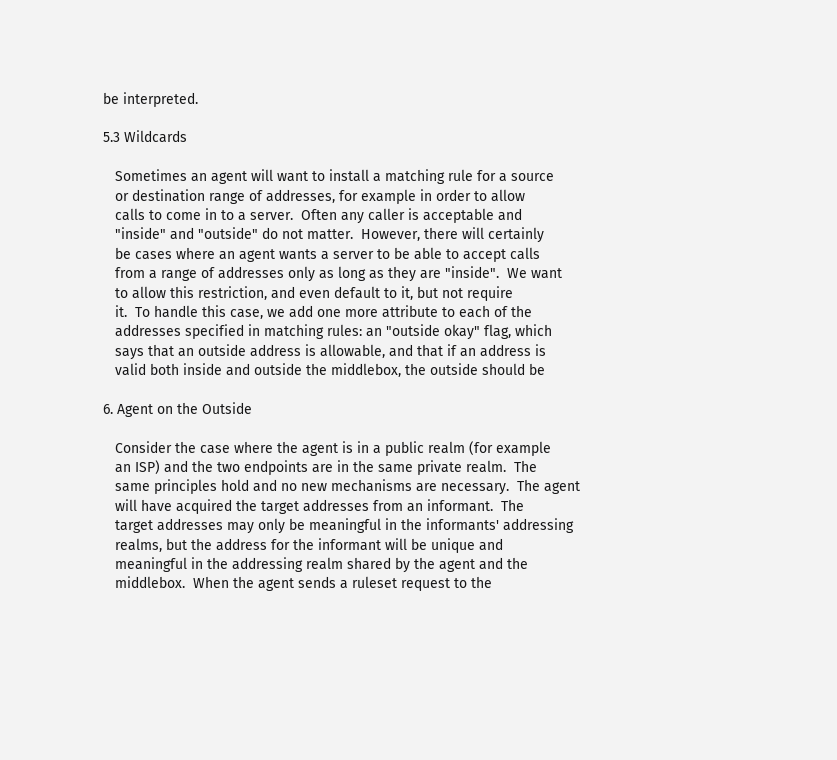be interpreted.

5.3 Wildcards

   Sometimes an agent will want to install a matching rule for a source
   or destination range of addresses, for example in order to allow
   calls to come in to a server.  Often any caller is acceptable and
   "inside" and "outside" do not matter.  However, there will certainly
   be cases where an agent wants a server to be able to accept calls
   from a range of addresses only as long as they are "inside".  We want
   to allow this restriction, and even default to it, but not require
   it.  To handle this case, we add one more attribute to each of the
   addresses specified in matching rules: an "outside okay" flag, which
   says that an outside address is allowable, and that if an address is
   valid both inside and outside the middlebox, the outside should be

6. Agent on the Outside

   Consider the case where the agent is in a public realm (for example
   an ISP) and the two endpoints are in the same private realm.  The
   same principles hold and no new mechanisms are necessary.  The agent
   will have acquired the target addresses from an informant.  The
   target addresses may only be meaningful in the informants' addressing
   realms, but the address for the informant will be unique and
   meaningful in the addressing realm shared by the agent and the
   middlebox.  When the agent sends a ruleset request to the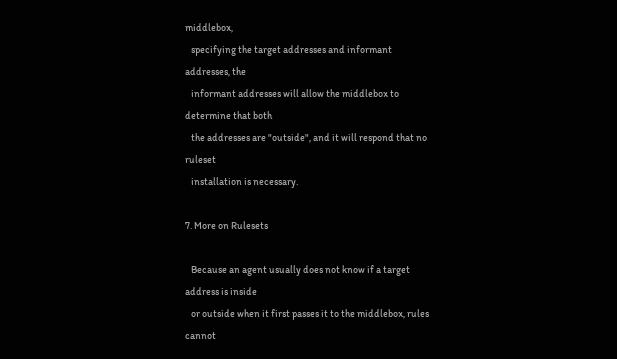middlebox,
   specifying the target addresses and informant addresses, the
   informant addresses will allow the middlebox to determine that both
   the addresses are "outside", and it will respond that no ruleset
   installation is necessary.

7. More on Rulesets

   Because an agent usually does not know if a target address is inside
   or outside when it first passes it to the middlebox, rules cannot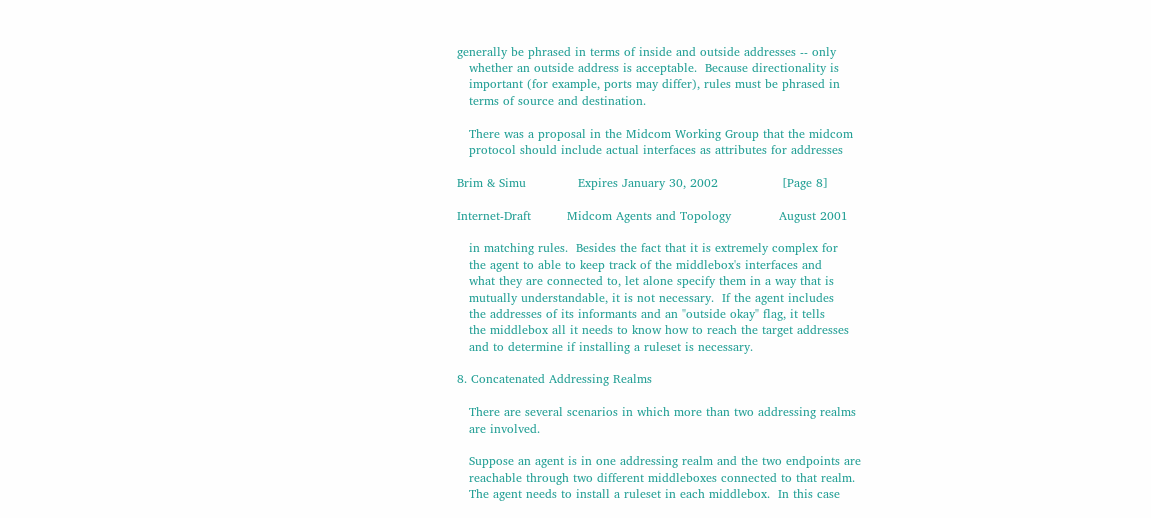generally be phrased in terms of inside and outside addresses -- only
   whether an outside address is acceptable.  Because directionality is
   important (for example, ports may differ), rules must be phrased in
   terms of source and destination.

   There was a proposal in the Midcom Working Group that the midcom
   protocol should include actual interfaces as attributes for addresses

Brim & Simu             Expires January 30, 2002                [Page 8]

Internet-Draft         Midcom Agents and Topology            August 2001

   in matching rules.  Besides the fact that it is extremely complex for
   the agent to able to keep track of the middlebox's interfaces and
   what they are connected to, let alone specify them in a way that is
   mutually understandable, it is not necessary.  If the agent includes
   the addresses of its informants and an "outside okay" flag, it tells
   the middlebox all it needs to know how to reach the target addresses
   and to determine if installing a ruleset is necessary.

8. Concatenated Addressing Realms

   There are several scenarios in which more than two addressing realms
   are involved.

   Suppose an agent is in one addressing realm and the two endpoints are
   reachable through two different middleboxes connected to that realm.
   The agent needs to install a ruleset in each middlebox.  In this case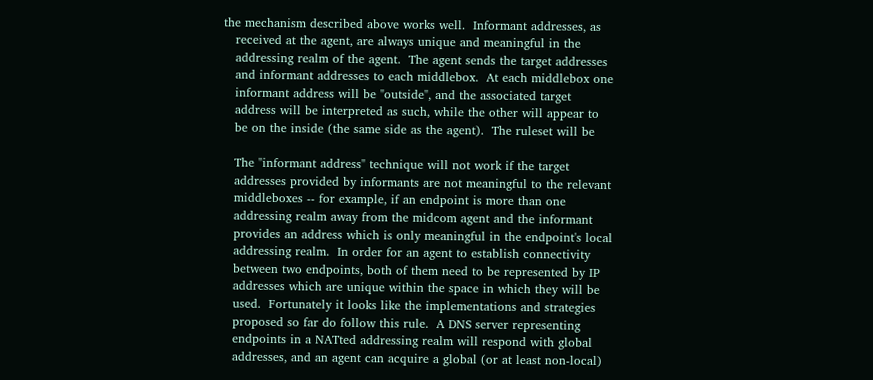the mechanism described above works well.  Informant addresses, as
   received at the agent, are always unique and meaningful in the
   addressing realm of the agent.  The agent sends the target addresses
   and informant addresses to each middlebox.  At each middlebox one
   informant address will be "outside", and the associated target
   address will be interpreted as such, while the other will appear to
   be on the inside (the same side as the agent).  The ruleset will be

   The "informant address" technique will not work if the target
   addresses provided by informants are not meaningful to the relevant
   middleboxes -- for example, if an endpoint is more than one
   addressing realm away from the midcom agent and the informant
   provides an address which is only meaningful in the endpoint's local
   addressing realm.  In order for an agent to establish connectivity
   between two endpoints, both of them need to be represented by IP
   addresses which are unique within the space in which they will be
   used.  Fortunately it looks like the implementations and strategies
   proposed so far do follow this rule.  A DNS server representing
   endpoints in a NATted addressing realm will respond with global
   addresses, and an agent can acquire a global (or at least non-local)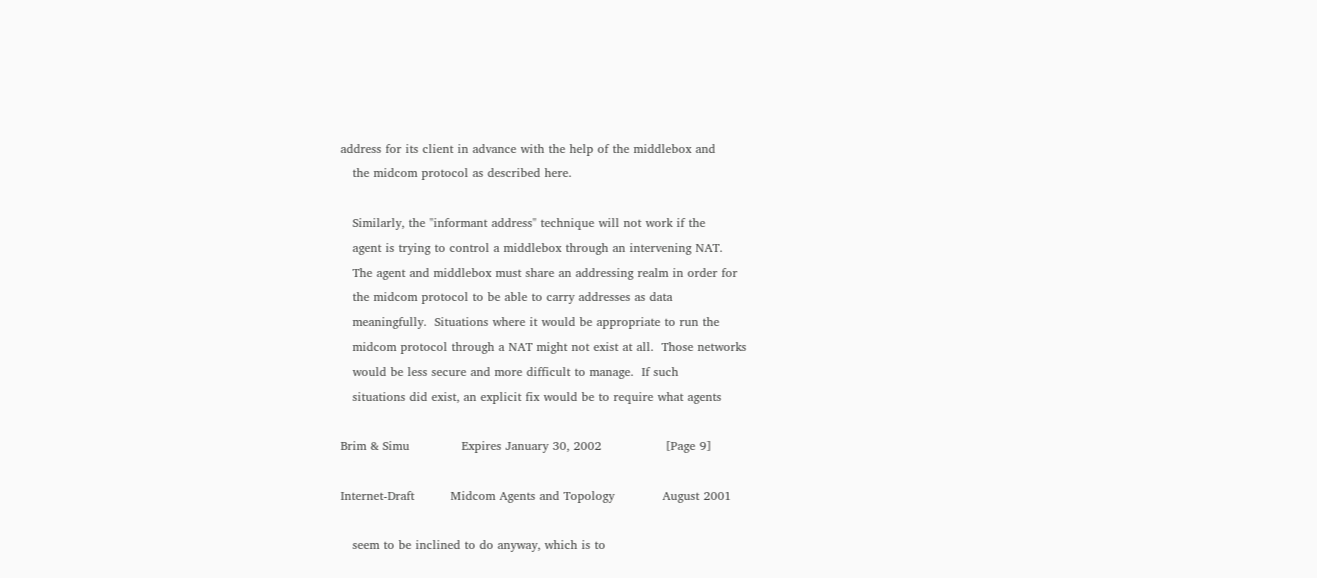address for its client in advance with the help of the middlebox and
   the midcom protocol as described here.

   Similarly, the "informant address" technique will not work if the
   agent is trying to control a middlebox through an intervening NAT.
   The agent and middlebox must share an addressing realm in order for
   the midcom protocol to be able to carry addresses as data
   meaningfully.  Situations where it would be appropriate to run the
   midcom protocol through a NAT might not exist at all.  Those networks
   would be less secure and more difficult to manage.  If such
   situations did exist, an explicit fix would be to require what agents

Brim & Simu             Expires January 30, 2002                [Page 9]

Internet-Draft         Midcom Agents and Topology            August 2001

   seem to be inclined to do anyway, which is to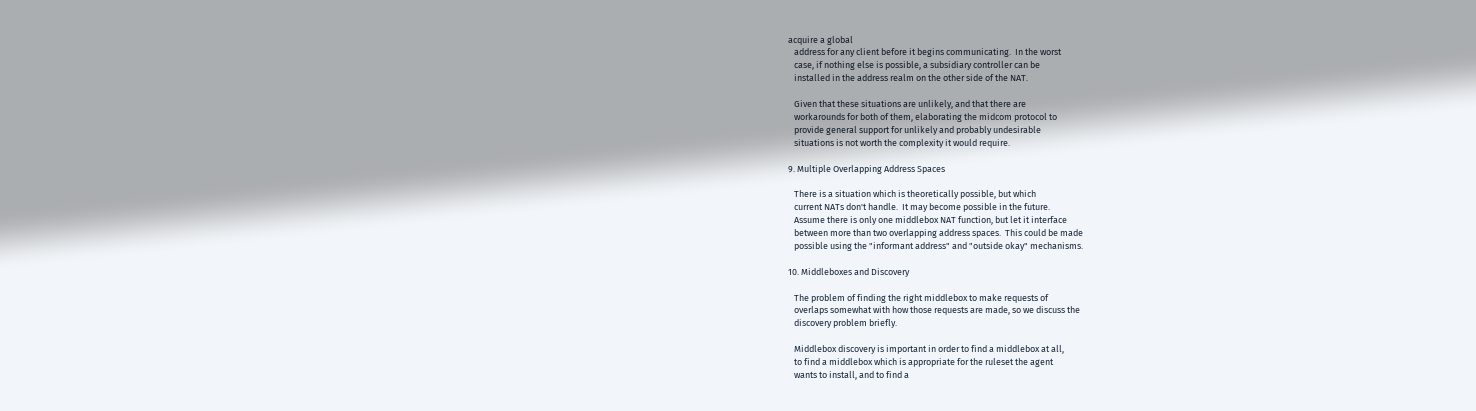acquire a global
   address for any client before it begins communicating.  In the worst
   case, if nothing else is possible, a subsidiary controller can be
   installed in the address realm on the other side of the NAT.

   Given that these situations are unlikely, and that there are
   workarounds for both of them, elaborating the midcom protocol to
   provide general support for unlikely and probably undesirable
   situations is not worth the complexity it would require.

9. Multiple Overlapping Address Spaces

   There is a situation which is theoretically possible, but which
   current NATs don't handle.  It may become possible in the future.
   Assume there is only one middlebox NAT function, but let it interface
   between more than two overlapping address spaces.  This could be made
   possible using the "informant address" and "outside okay" mechanisms.

10. Middleboxes and Discovery

   The problem of finding the right middlebox to make requests of
   overlaps somewhat with how those requests are made, so we discuss the
   discovery problem briefly.

   Middlebox discovery is important in order to find a middlebox at all,
   to find a middlebox which is appropriate for the ruleset the agent
   wants to install, and to find a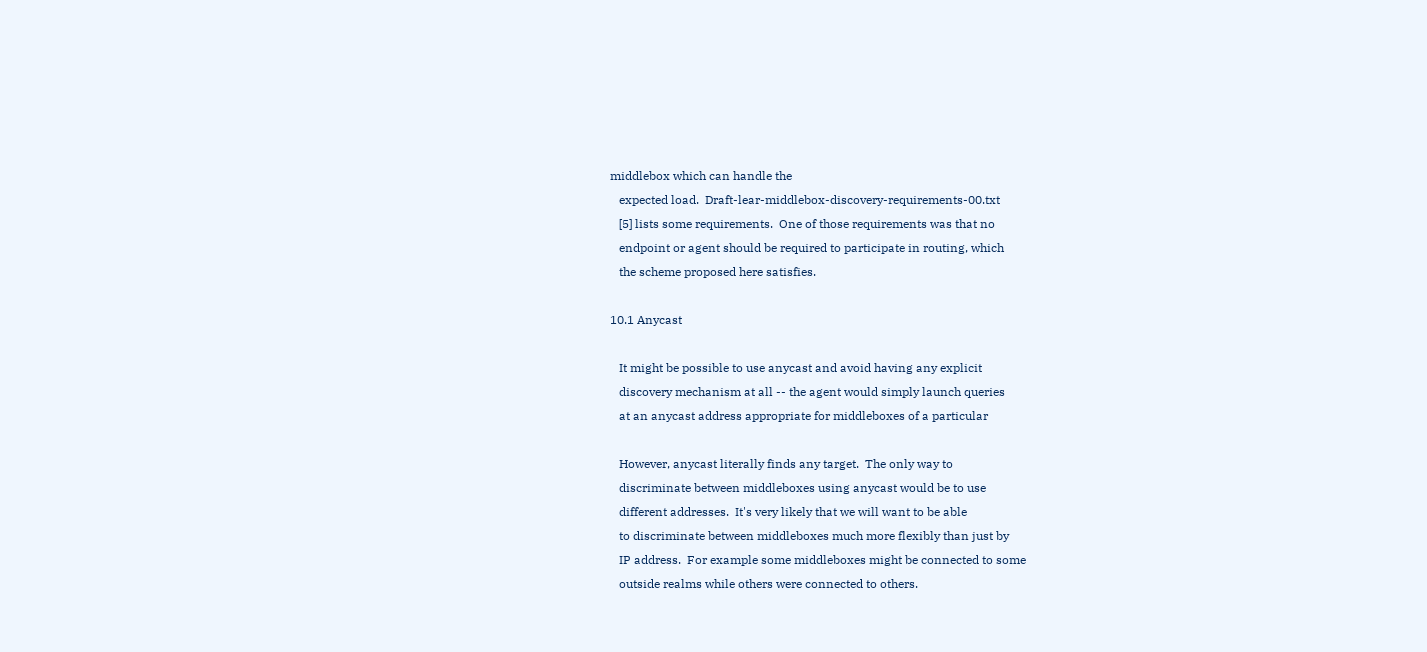middlebox which can handle the
   expected load.  Draft-lear-middlebox-discovery-requirements-00.txt
   [5] lists some requirements.  One of those requirements was that no
   endpoint or agent should be required to participate in routing, which
   the scheme proposed here satisfies.

10.1 Anycast

   It might be possible to use anycast and avoid having any explicit
   discovery mechanism at all -- the agent would simply launch queries
   at an anycast address appropriate for middleboxes of a particular

   However, anycast literally finds any target.  The only way to
   discriminate between middleboxes using anycast would be to use
   different addresses.  It's very likely that we will want to be able
   to discriminate between middleboxes much more flexibly than just by
   IP address.  For example some middleboxes might be connected to some
   outside realms while others were connected to others.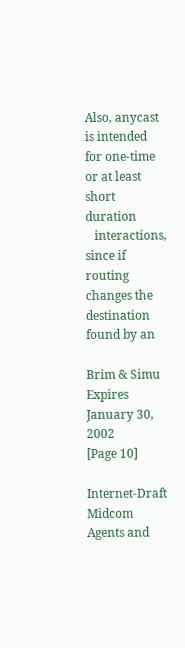Also, anycast is intended for one-time or at least short duration
   interactions, since if routing changes the destination found by an

Brim & Simu             Expires January 30, 2002               [Page 10]

Internet-Draft         Midcom Agents and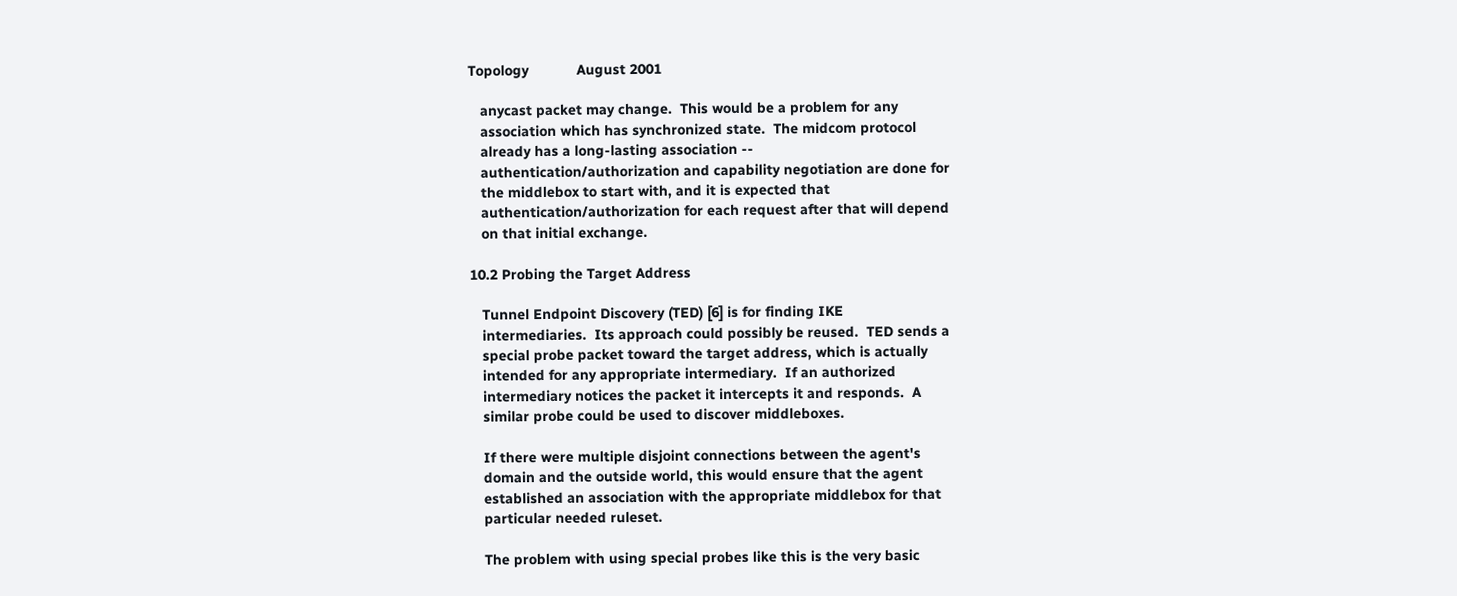Topology            August 2001

   anycast packet may change.  This would be a problem for any
   association which has synchronized state.  The midcom protocol
   already has a long-lasting association --
   authentication/authorization and capability negotiation are done for
   the middlebox to start with, and it is expected that
   authentication/authorization for each request after that will depend
   on that initial exchange.

10.2 Probing the Target Address

   Tunnel Endpoint Discovery (TED) [6] is for finding IKE
   intermediaries.  Its approach could possibly be reused.  TED sends a
   special probe packet toward the target address, which is actually
   intended for any appropriate intermediary.  If an authorized
   intermediary notices the packet it intercepts it and responds.  A
   similar probe could be used to discover middleboxes.

   If there were multiple disjoint connections between the agent's
   domain and the outside world, this would ensure that the agent
   established an association with the appropriate middlebox for that
   particular needed ruleset.

   The problem with using special probes like this is the very basic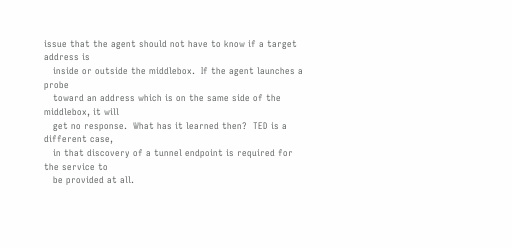issue that the agent should not have to know if a target address is
   inside or outside the middlebox.  If the agent launches a probe
   toward an address which is on the same side of the middlebox, it will
   get no response.  What has it learned then?  TED is a different case,
   in that discovery of a tunnel endpoint is required for the service to
   be provided at all.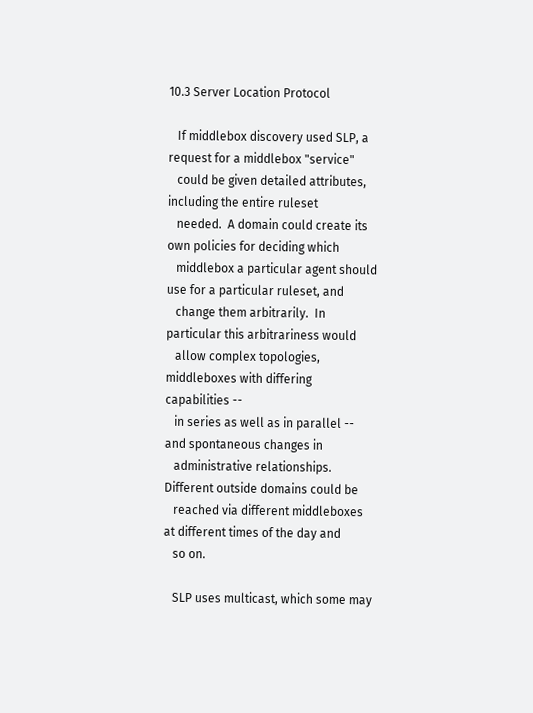10.3 Server Location Protocol

   If middlebox discovery used SLP, a request for a middlebox "service"
   could be given detailed attributes, including the entire ruleset
   needed.  A domain could create its own policies for deciding which
   middlebox a particular agent should use for a particular ruleset, and
   change them arbitrarily.  In particular this arbitrariness would
   allow complex topologies, middleboxes with differing capabilities --
   in series as well as in parallel -- and spontaneous changes in
   administrative relationships.  Different outside domains could be
   reached via different middleboxes at different times of the day and
   so on.

   SLP uses multicast, which some may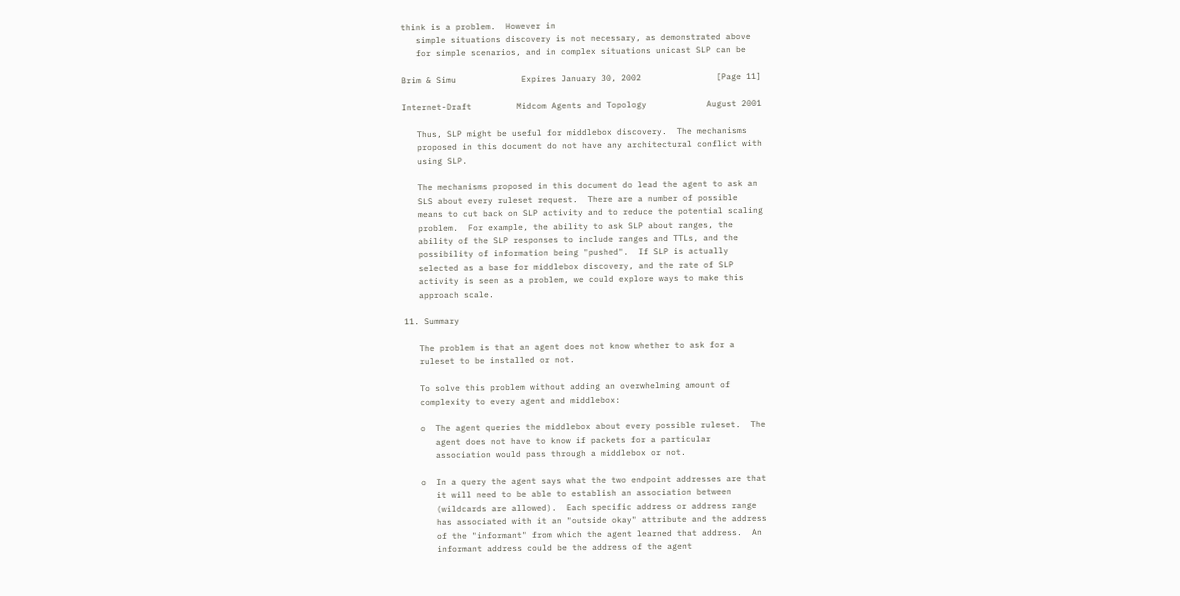think is a problem.  However in
   simple situations discovery is not necessary, as demonstrated above
   for simple scenarios, and in complex situations unicast SLP can be

Brim & Simu             Expires January 30, 2002               [Page 11]

Internet-Draft         Midcom Agents and Topology            August 2001

   Thus, SLP might be useful for middlebox discovery.  The mechanisms
   proposed in this document do not have any architectural conflict with
   using SLP.

   The mechanisms proposed in this document do lead the agent to ask an
   SLS about every ruleset request.  There are a number of possible
   means to cut back on SLP activity and to reduce the potential scaling
   problem.  For example, the ability to ask SLP about ranges, the
   ability of the SLP responses to include ranges and TTLs, and the
   possibility of information being "pushed".  If SLP is actually
   selected as a base for middlebox discovery, and the rate of SLP
   activity is seen as a problem, we could explore ways to make this
   approach scale.

11. Summary

   The problem is that an agent does not know whether to ask for a
   ruleset to be installed or not.

   To solve this problem without adding an overwhelming amount of
   complexity to every agent and middlebox:

   o  The agent queries the middlebox about every possible ruleset.  The
      agent does not have to know if packets for a particular
      association would pass through a middlebox or not.

   o  In a query the agent says what the two endpoint addresses are that
      it will need to be able to establish an association between
      (wildcards are allowed).  Each specific address or address range
      has associated with it an "outside okay" attribute and the address
      of the "informant" from which the agent learned that address.  An
      informant address could be the address of the agent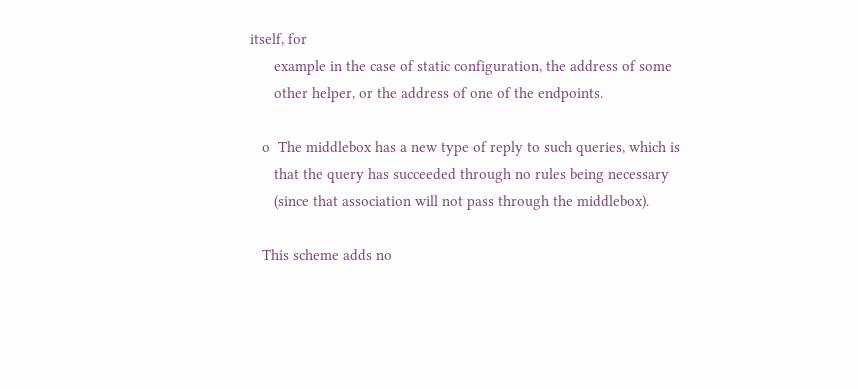itself, for
      example in the case of static configuration, the address of some
      other helper, or the address of one of the endpoints.

   o  The middlebox has a new type of reply to such queries, which is
      that the query has succeeded through no rules being necessary
      (since that association will not pass through the middlebox).

   This scheme adds no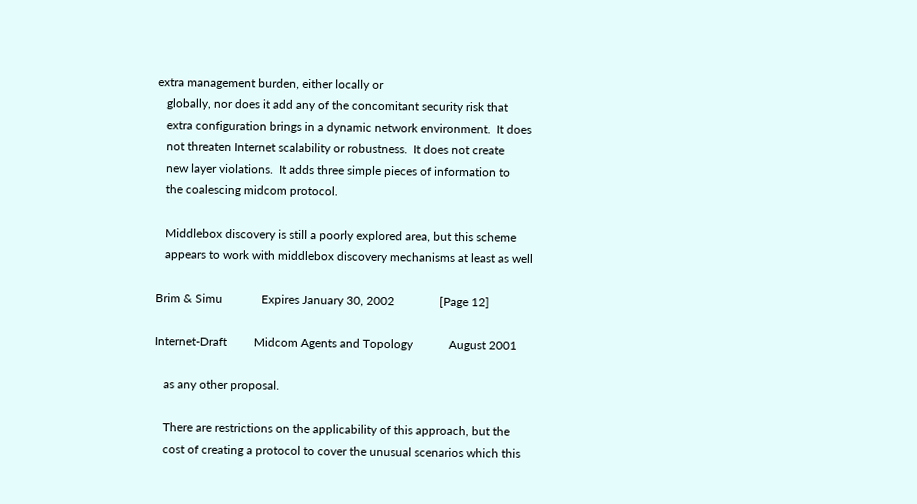extra management burden, either locally or
   globally, nor does it add any of the concomitant security risk that
   extra configuration brings in a dynamic network environment.  It does
   not threaten Internet scalability or robustness.  It does not create
   new layer violations.  It adds three simple pieces of information to
   the coalescing midcom protocol.

   Middlebox discovery is still a poorly explored area, but this scheme
   appears to work with middlebox discovery mechanisms at least as well

Brim & Simu             Expires January 30, 2002               [Page 12]

Internet-Draft         Midcom Agents and Topology            August 2001

   as any other proposal.

   There are restrictions on the applicability of this approach, but the
   cost of creating a protocol to cover the unusual scenarios which this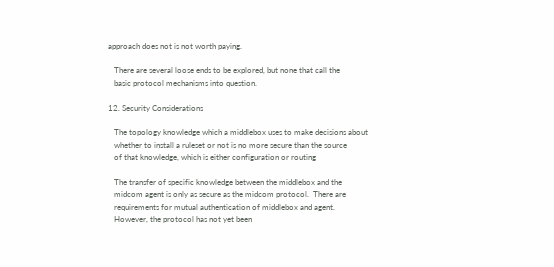approach does not is not worth paying.

   There are several loose ends to be explored, but none that call the
   basic protocol mechanisms into question.

12. Security Considerations

   The topology knowledge which a middlebox uses to make decisions about
   whether to install a ruleset or not is no more secure than the source
   of that knowledge, which is either configuration or routing

   The transfer of specific knowledge between the middlebox and the
   midcom agent is only as secure as the midcom protocol.  There are
   requirements for mutual authentication of middlebox and agent.
   However, the protocol has not yet been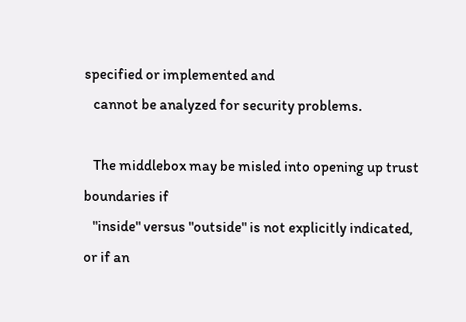specified or implemented and
   cannot be analyzed for security problems.

   The middlebox may be misled into opening up trust boundaries if
   "inside" versus "outside" is not explicitly indicated, or if an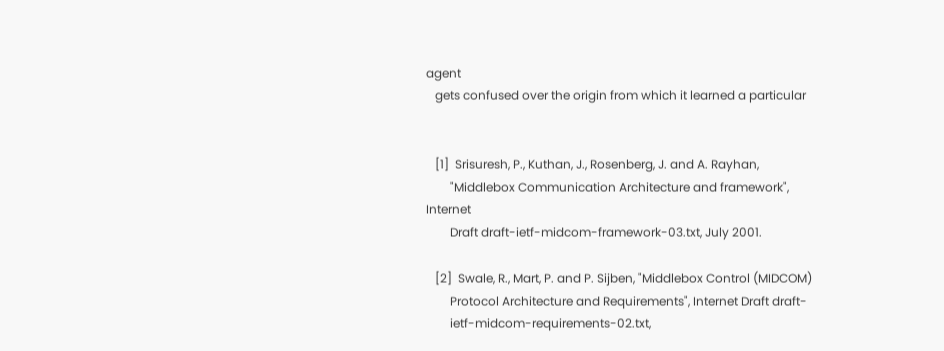agent
   gets confused over the origin from which it learned a particular


   [1]  Srisuresh, P., Kuthan, J., Rosenberg, J. and A. Rayhan,
        "Middlebox Communication Architecture and framework", Internet
        Draft draft-ietf-midcom-framework-03.txt, July 2001.

   [2]  Swale, R., Mart, P. and P. Sijben, "Middlebox Control (MIDCOM)
        Protocol Architecture and Requirements", Internet Draft draft-
        ietf-midcom-requirements-02.txt,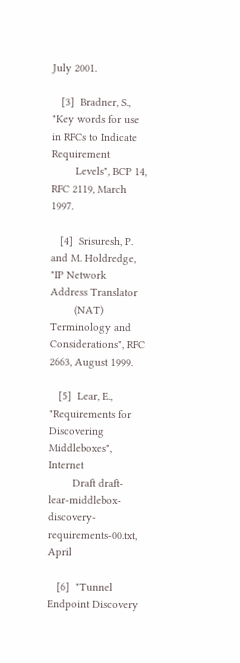July 2001.

   [3]  Bradner, S., "Key words for use in RFCs to Indicate Requirement
        Levels", BCP 14, RFC 2119, March 1997.

   [4]  Srisuresh, P. and M. Holdredge, "IP Network Address Translator
        (NAT) Terminology and Considerations", RFC 2663, August 1999.

   [5]  Lear, E., "Requirements for Discovering Middleboxes", Internet
        Draft draft-lear-middlebox-discovery-requirements-00.txt, April

   [6]  "Tunnel Endpoint Discovery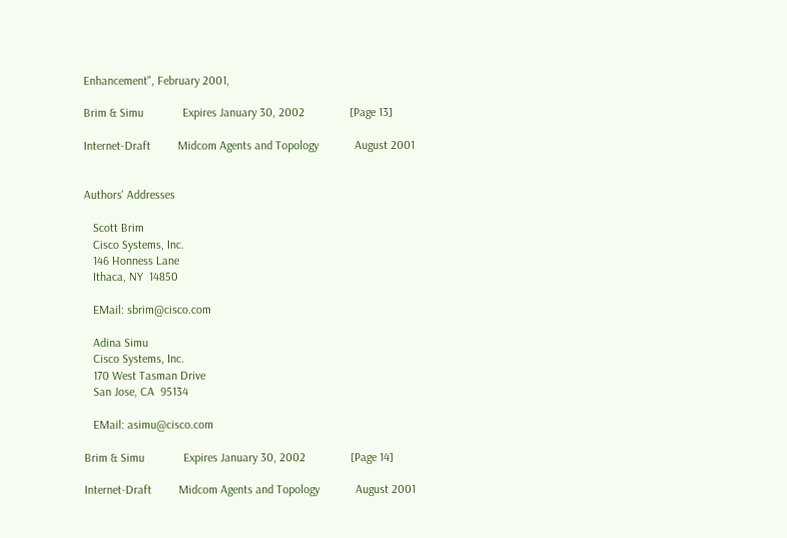Enhancement", February 2001,

Brim & Simu             Expires January 30, 2002               [Page 13]

Internet-Draft         Midcom Agents and Topology            August 2001


Authors' Addresses

   Scott Brim
   Cisco Systems, Inc.
   146 Honness Lane
   Ithaca, NY  14850

   EMail: sbrim@cisco.com

   Adina Simu
   Cisco Systems, Inc.
   170 West Tasman Drive
   San Jose, CA  95134

   EMail: asimu@cisco.com

Brim & Simu             Expires January 30, 2002               [Page 14]

Internet-Draft         Midcom Agents and Topology            August 2001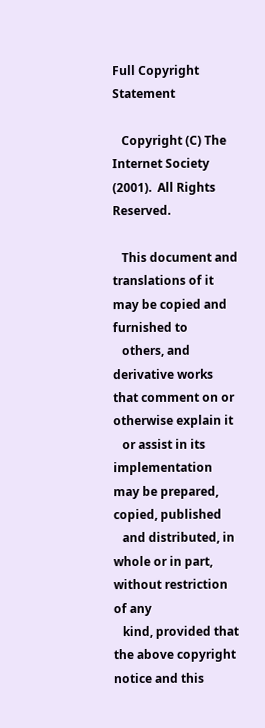Full Copyright Statement

   Copyright (C) The Internet Society (2001).  All Rights Reserved.

   This document and translations of it may be copied and furnished to
   others, and derivative works that comment on or otherwise explain it
   or assist in its implementation may be prepared, copied, published
   and distributed, in whole or in part, without restriction of any
   kind, provided that the above copyright notice and this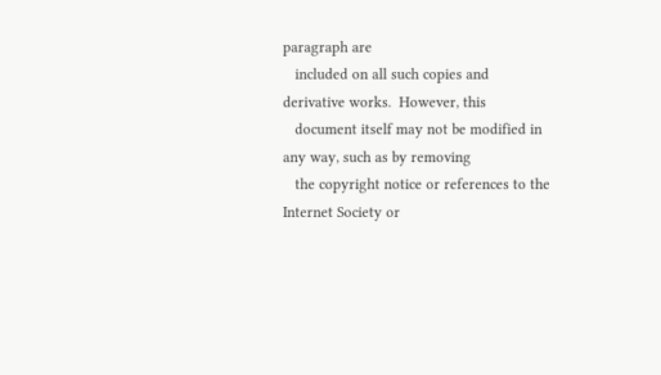paragraph are
   included on all such copies and derivative works.  However, this
   document itself may not be modified in any way, such as by removing
   the copyright notice or references to the Internet Society or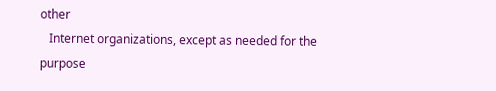other
   Internet organizations, except as needed for the purpose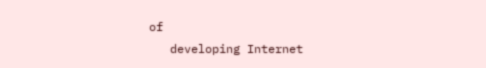of
   developing Internet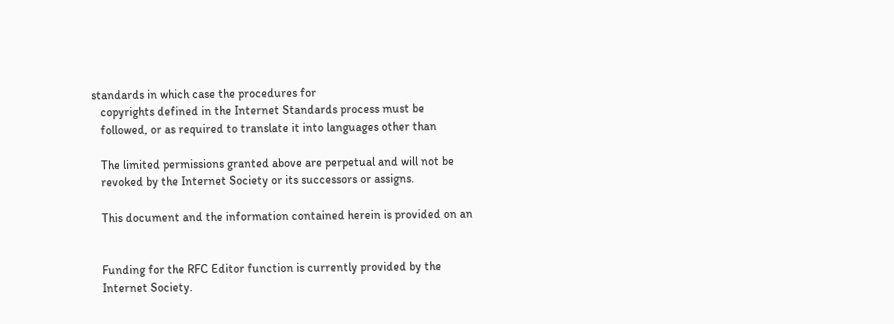standards in which case the procedures for
   copyrights defined in the Internet Standards process must be
   followed, or as required to translate it into languages other than

   The limited permissions granted above are perpetual and will not be
   revoked by the Internet Society or its successors or assigns.

   This document and the information contained herein is provided on an


   Funding for the RFC Editor function is currently provided by the
   Internet Society.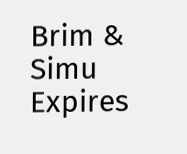Brim & Simu             Expires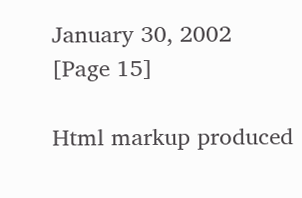January 30, 2002               [Page 15]

Html markup produced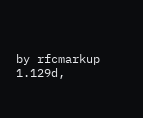by rfcmarkup 1.129d,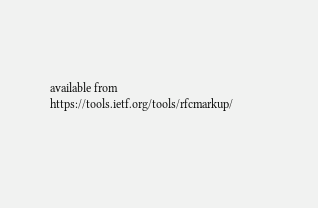available from https://tools.ietf.org/tools/rfcmarkup/